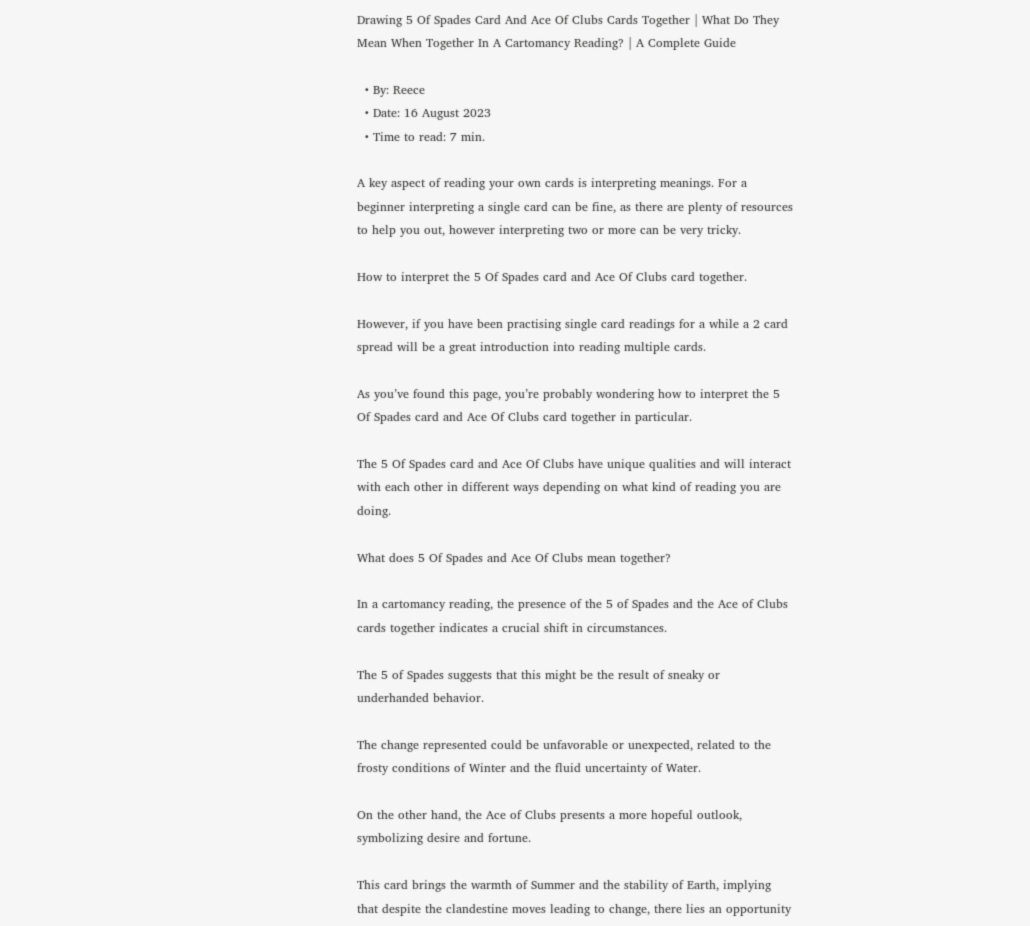Drawing 5 Of Spades Card And Ace Of Clubs Cards Together | What Do They Mean When Together In A Cartomancy Reading? | A Complete Guide

  • By: Reece
  • Date: 16 August 2023
  • Time to read: 7 min.

A key aspect of reading your own cards is interpreting meanings. For a beginner interpreting a single card can be fine, as there are plenty of resources to help you out, however interpreting two or more can be very tricky.

How to interpret the 5 Of Spades card and Ace Of Clubs card together.

However, if you have been practising single card readings for a while a 2 card spread will be a great introduction into reading multiple cards.

As you’ve found this page, you’re probably wondering how to interpret the 5 Of Spades card and Ace Of Clubs card together in particular.

The 5 Of Spades card and Ace Of Clubs have unique qualities and will interact with each other in different ways depending on what kind of reading you are doing.

What does 5 Of Spades and Ace Of Clubs mean together?

In a cartomancy reading, the presence of the 5 of Spades and the Ace of Clubs cards together indicates a crucial shift in circumstances.

The 5 of Spades suggests that this might be the result of sneaky or underhanded behavior.

The change represented could be unfavorable or unexpected, related to the frosty conditions of Winter and the fluid uncertainty of Water.

On the other hand, the Ace of Clubs presents a more hopeful outlook, symbolizing desire and fortune.

This card brings the warmth of Summer and the stability of Earth, implying that despite the clandestine moves leading to change, there lies an opportunity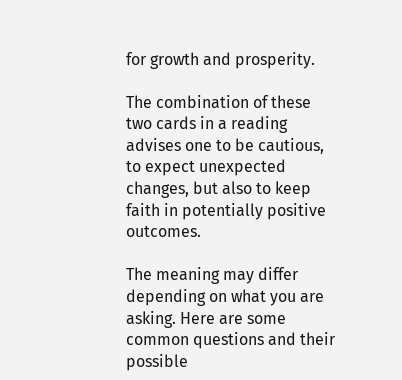for growth and prosperity.

The combination of these two cards in a reading advises one to be cautious, to expect unexpected changes, but also to keep faith in potentially positive outcomes.

The meaning may differ depending on what you are asking. Here are some common questions and their possible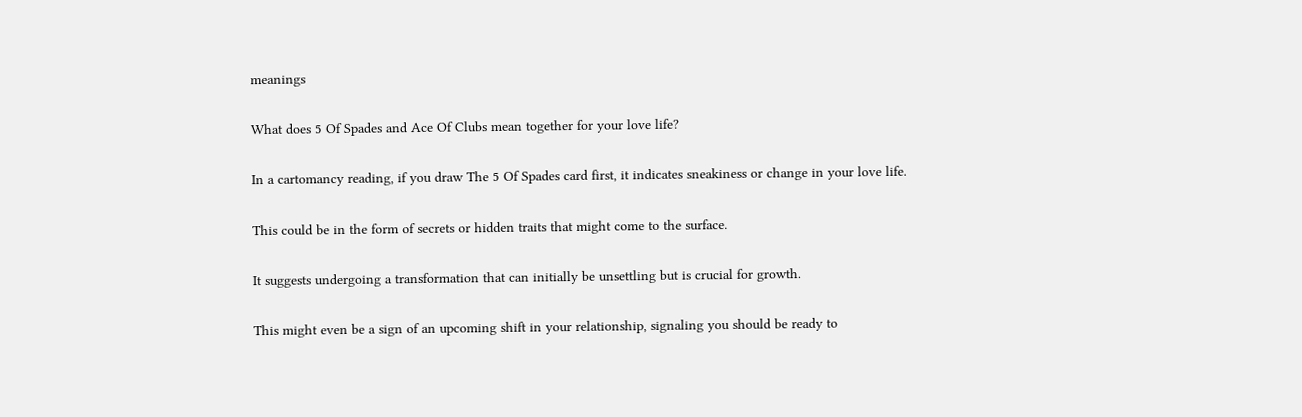meanings

What does 5 Of Spades and Ace Of Clubs mean together for your love life?

In a cartomancy reading, if you draw The 5 Of Spades card first, it indicates sneakiness or change in your love life.

This could be in the form of secrets or hidden traits that might come to the surface.

It suggests undergoing a transformation that can initially be unsettling but is crucial for growth.

This might even be a sign of an upcoming shift in your relationship, signaling you should be ready to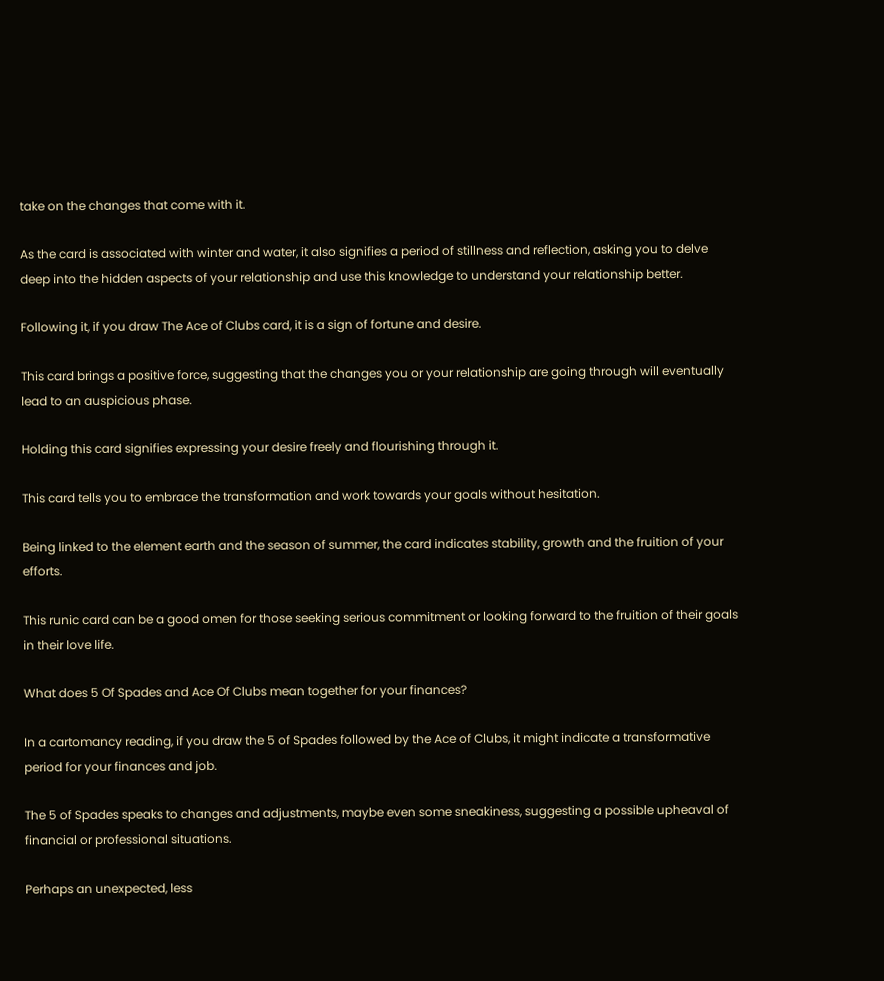take on the changes that come with it.

As the card is associated with winter and water, it also signifies a period of stillness and reflection, asking you to delve deep into the hidden aspects of your relationship and use this knowledge to understand your relationship better.

Following it, if you draw The Ace of Clubs card, it is a sign of fortune and desire.

This card brings a positive force, suggesting that the changes you or your relationship are going through will eventually lead to an auspicious phase.

Holding this card signifies expressing your desire freely and flourishing through it.

This card tells you to embrace the transformation and work towards your goals without hesitation.

Being linked to the element earth and the season of summer, the card indicates stability, growth and the fruition of your efforts.

This runic card can be a good omen for those seeking serious commitment or looking forward to the fruition of their goals in their love life.

What does 5 Of Spades and Ace Of Clubs mean together for your finances?

In a cartomancy reading, if you draw the 5 of Spades followed by the Ace of Clubs, it might indicate a transformative period for your finances and job.

The 5 of Spades speaks to changes and adjustments, maybe even some sneakiness, suggesting a possible upheaval of financial or professional situations.

Perhaps an unexpected, less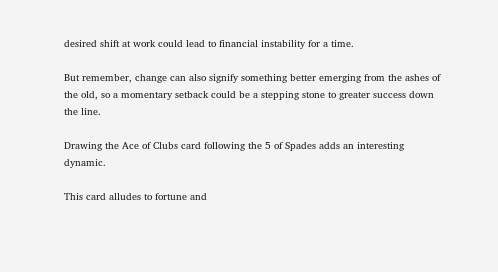desired shift at work could lead to financial instability for a time.

But remember, change can also signify something better emerging from the ashes of the old, so a momentary setback could be a stepping stone to greater success down the line.

Drawing the Ace of Clubs card following the 5 of Spades adds an interesting dynamic.

This card alludes to fortune and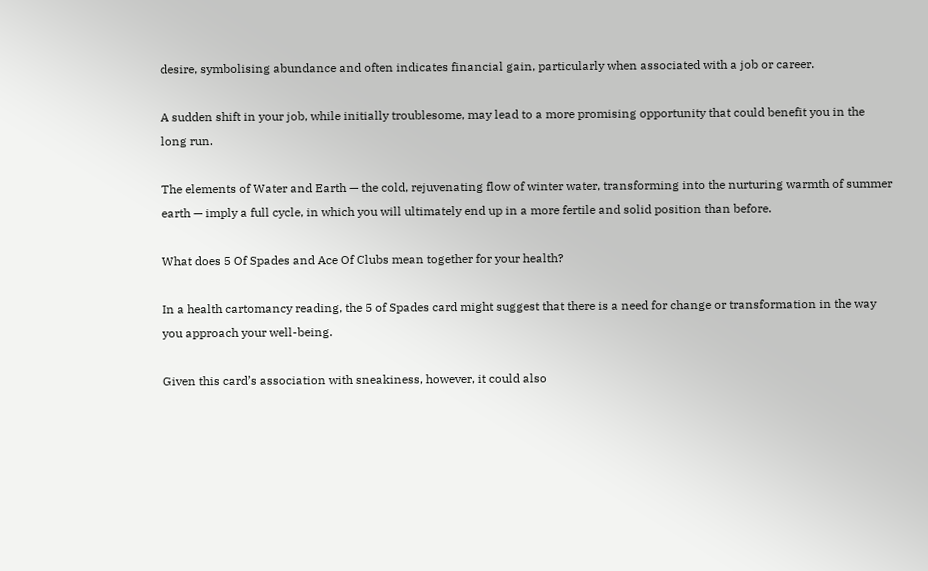desire, symbolising abundance and often indicates financial gain, particularly when associated with a job or career.

A sudden shift in your job, while initially troublesome, may lead to a more promising opportunity that could benefit you in the long run.

The elements of Water and Earth — the cold, rejuvenating flow of winter water, transforming into the nurturing warmth of summer earth — imply a full cycle, in which you will ultimately end up in a more fertile and solid position than before.

What does 5 Of Spades and Ace Of Clubs mean together for your health?

In a health cartomancy reading, the 5 of Spades card might suggest that there is a need for change or transformation in the way you approach your well-being.

Given this card’s association with sneakiness, however, it could also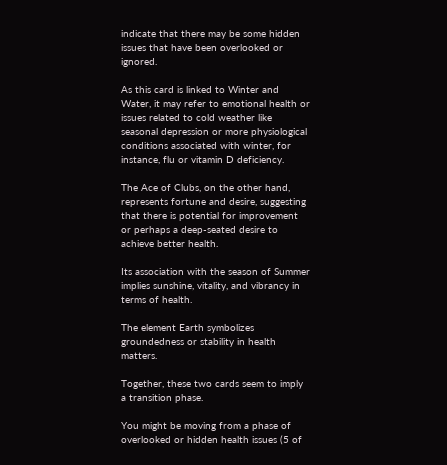indicate that there may be some hidden issues that have been overlooked or ignored.

As this card is linked to Winter and Water, it may refer to emotional health or issues related to cold weather like seasonal depression or more physiological conditions associated with winter, for instance, flu or vitamin D deficiency.

The Ace of Clubs, on the other hand, represents fortune and desire, suggesting that there is potential for improvement or perhaps a deep-seated desire to achieve better health.

Its association with the season of Summer implies sunshine, vitality, and vibrancy in terms of health.

The element Earth symbolizes groundedness or stability in health matters.

Together, these two cards seem to imply a transition phase.

You might be moving from a phase of overlooked or hidden health issues (5 of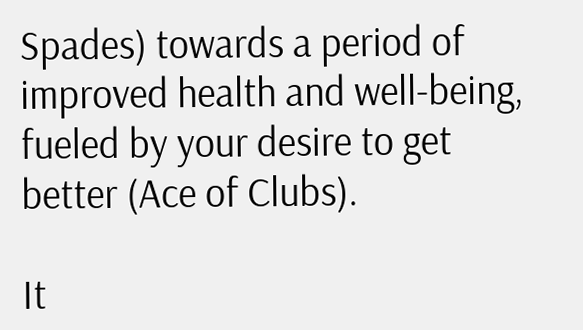Spades) towards a period of improved health and well-being, fueled by your desire to get better (Ace of Clubs).

It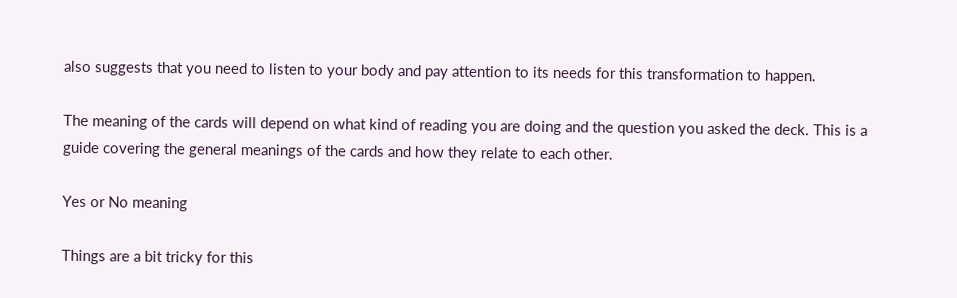also suggests that you need to listen to your body and pay attention to its needs for this transformation to happen.

The meaning of the cards will depend on what kind of reading you are doing and the question you asked the deck. This is a guide covering the general meanings of the cards and how they relate to each other.

Yes or No meaning

Things are a bit tricky for this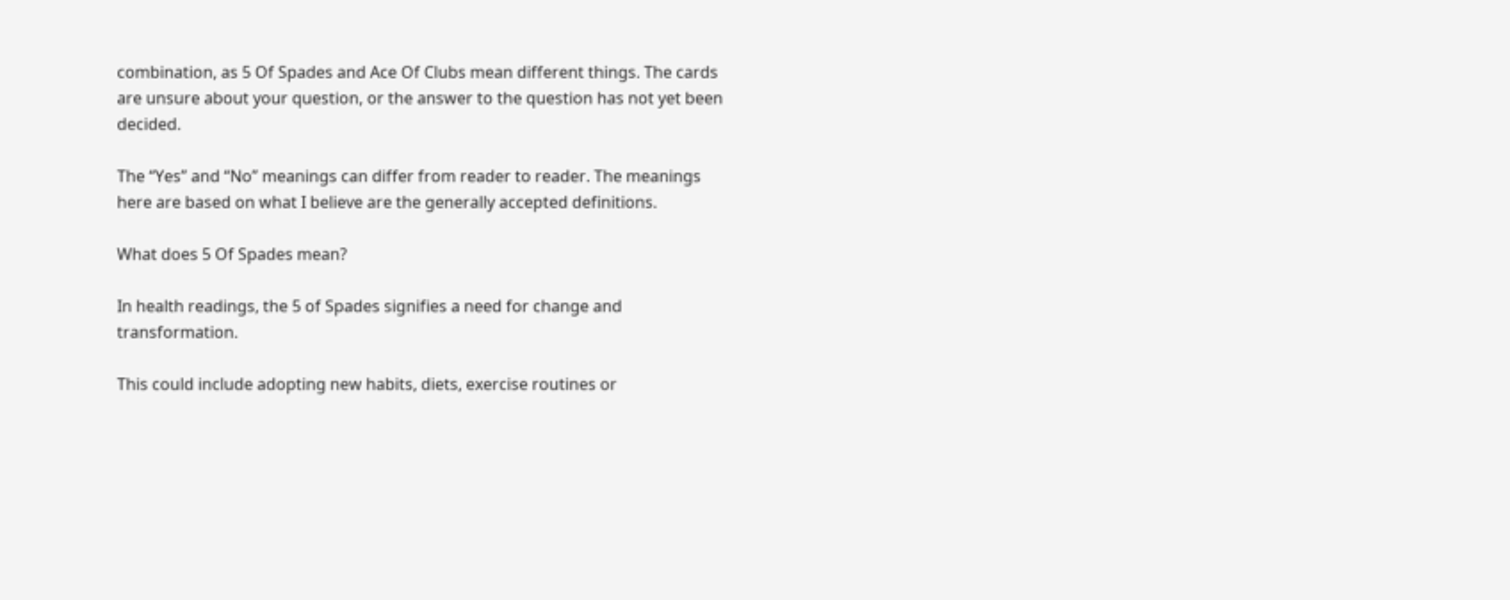combination, as 5 Of Spades and Ace Of Clubs mean different things. The cards are unsure about your question, or the answer to the question has not yet been decided.

The “Yes” and “No” meanings can differ from reader to reader. The meanings here are based on what I believe are the generally accepted definitions.

What does 5 Of Spades mean?

In health readings, the 5 of Spades signifies a need for change and transformation.

This could include adopting new habits, diets, exercise routines or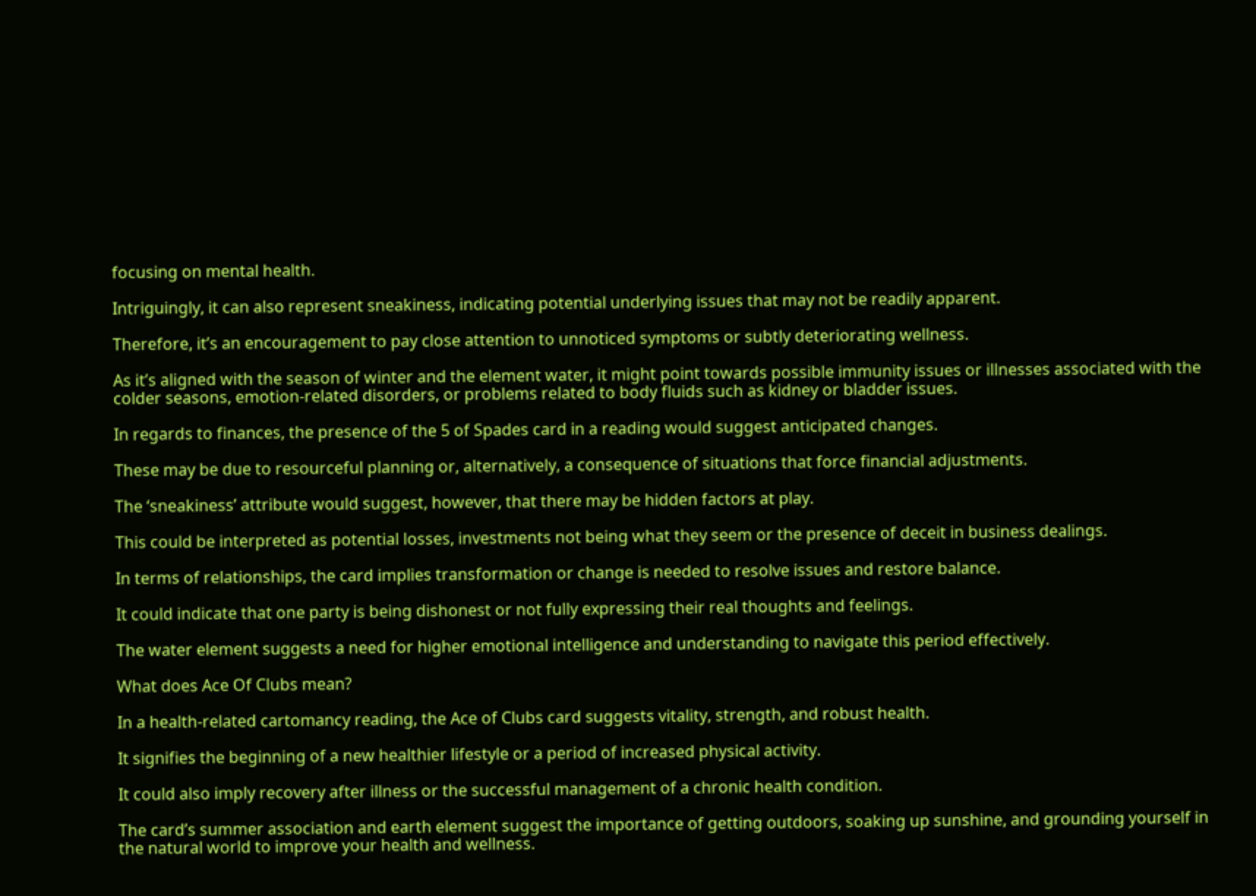focusing on mental health.

Intriguingly, it can also represent sneakiness, indicating potential underlying issues that may not be readily apparent.

Therefore, it’s an encouragement to pay close attention to unnoticed symptoms or subtly deteriorating wellness.

As it’s aligned with the season of winter and the element water, it might point towards possible immunity issues or illnesses associated with the colder seasons, emotion-related disorders, or problems related to body fluids such as kidney or bladder issues.

In regards to finances, the presence of the 5 of Spades card in a reading would suggest anticipated changes.

These may be due to resourceful planning or, alternatively, a consequence of situations that force financial adjustments.

The ‘sneakiness’ attribute would suggest, however, that there may be hidden factors at play.

This could be interpreted as potential losses, investments not being what they seem or the presence of deceit in business dealings.

In terms of relationships, the card implies transformation or change is needed to resolve issues and restore balance.

It could indicate that one party is being dishonest or not fully expressing their real thoughts and feelings.

The water element suggests a need for higher emotional intelligence and understanding to navigate this period effectively.

What does Ace Of Clubs mean?

In a health-related cartomancy reading, the Ace of Clubs card suggests vitality, strength, and robust health.

It signifies the beginning of a new healthier lifestyle or a period of increased physical activity.

It could also imply recovery after illness or the successful management of a chronic health condition.

The card’s summer association and earth element suggest the importance of getting outdoors, soaking up sunshine, and grounding yourself in the natural world to improve your health and wellness.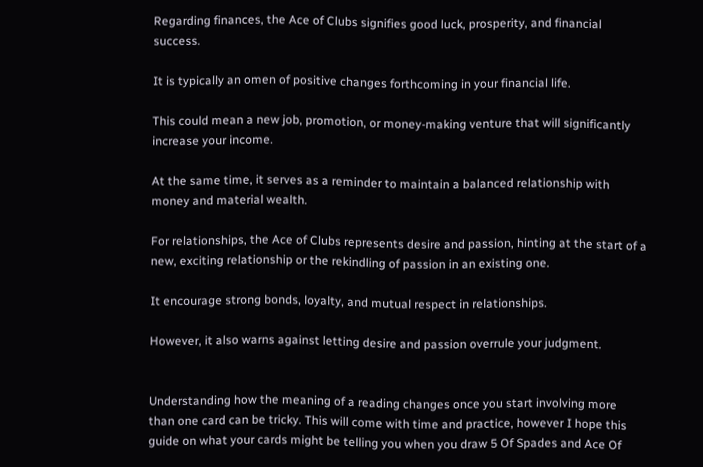Regarding finances, the Ace of Clubs signifies good luck, prosperity, and financial success.

It is typically an omen of positive changes forthcoming in your financial life.

This could mean a new job, promotion, or money-making venture that will significantly increase your income.

At the same time, it serves as a reminder to maintain a balanced relationship with money and material wealth.

For relationships, the Ace of Clubs represents desire and passion, hinting at the start of a new, exciting relationship or the rekindling of passion in an existing one.

It encourage strong bonds, loyalty, and mutual respect in relationships.

However, it also warns against letting desire and passion overrule your judgment.


Understanding how the meaning of a reading changes once you start involving more than one card can be tricky. This will come with time and practice, however I hope this guide on what your cards might be telling you when you draw 5 Of Spades and Ace Of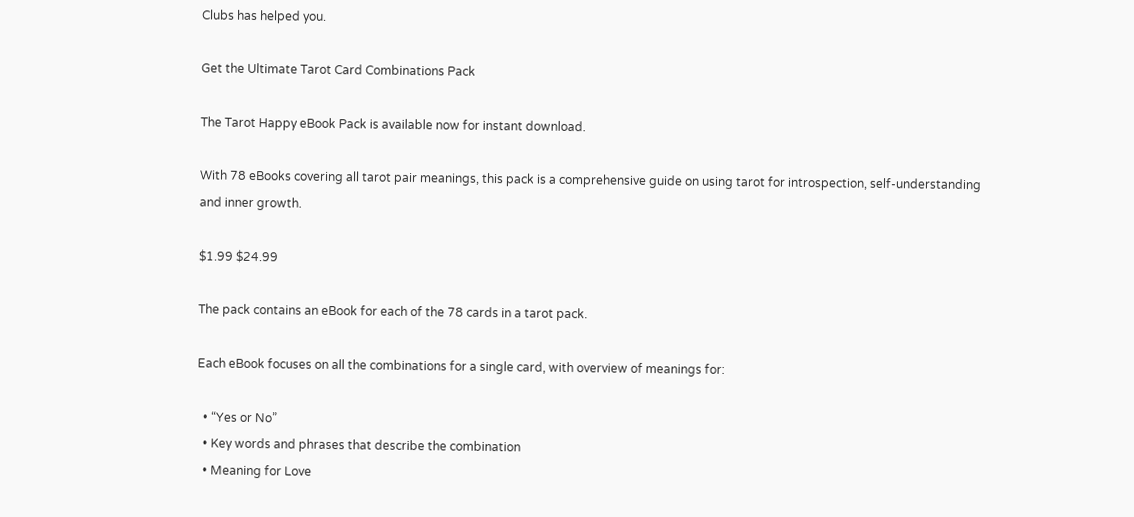Clubs has helped you.

Get the Ultimate Tarot Card Combinations Pack

The Tarot Happy eBook Pack is available now for instant download.

With 78 eBooks covering all tarot pair meanings, this pack is a comprehensive guide on using tarot for introspection, self-understanding and inner growth.

$1.99 $24.99

The pack contains an eBook for each of the 78 cards in a tarot pack.

Each eBook focuses on all the combinations for a single card, with overview of meanings for:

  • “Yes or No”
  • Key words and phrases that describe the combination
  • Meaning for Love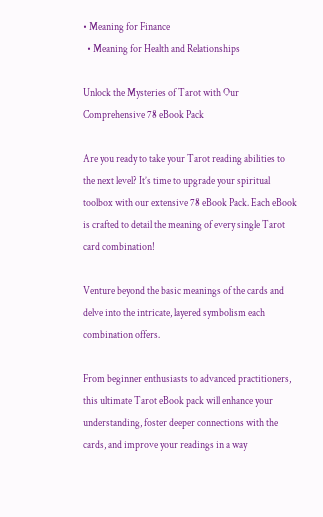• Meaning for Finance
  • Meaning for Health and Relationships

Unlock the Mysteries of Tarot with Our Comprehensive 78 eBook Pack

Are you ready to take your Tarot reading abilities to the next level? It’s time to upgrade your spiritual toolbox with our extensive 78 eBook Pack. Each eBook is crafted to detail the meaning of every single Tarot card combination!

Venture beyond the basic meanings of the cards and delve into the intricate, layered symbolism each combination offers.

From beginner enthusiasts to advanced practitioners, this ultimate Tarot eBook pack will enhance your understanding, foster deeper connections with the cards, and improve your readings in a way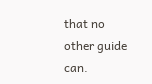that no other guide can.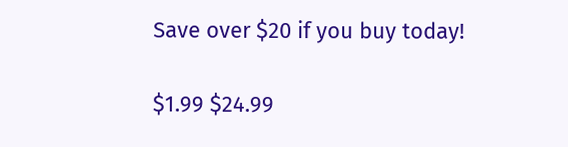Save over $20 if you buy today!

$1.99 $24.99